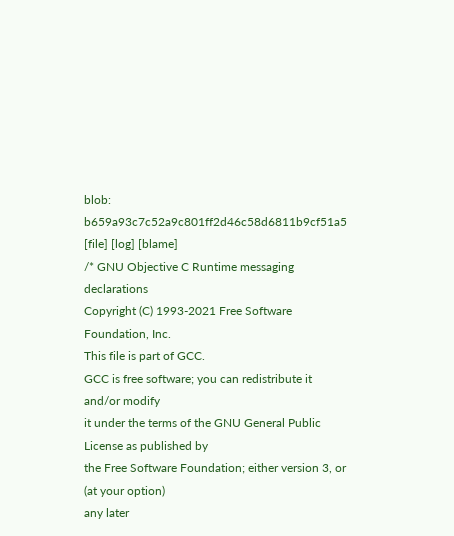blob: b659a93c7c52a9c801ff2d46c58d6811b9cf51a5 [file] [log] [blame]
/* GNU Objective C Runtime messaging declarations
Copyright (C) 1993-2021 Free Software Foundation, Inc.
This file is part of GCC.
GCC is free software; you can redistribute it and/or modify
it under the terms of the GNU General Public License as published by
the Free Software Foundation; either version 3, or (at your option)
any later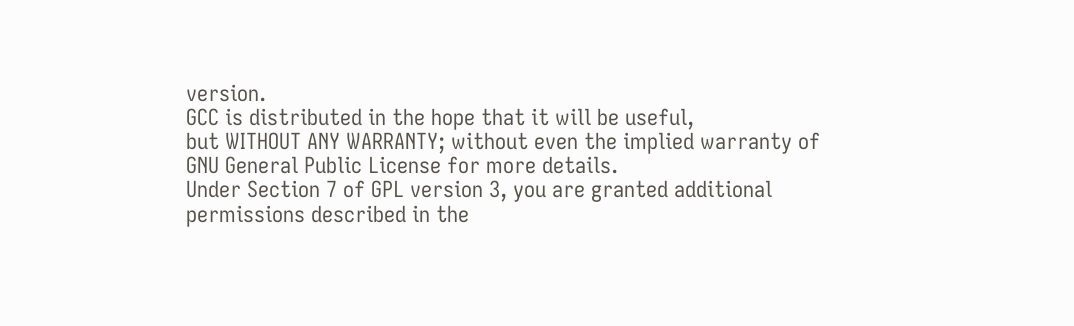version.
GCC is distributed in the hope that it will be useful,
but WITHOUT ANY WARRANTY; without even the implied warranty of
GNU General Public License for more details.
Under Section 7 of GPL version 3, you are granted additional
permissions described in the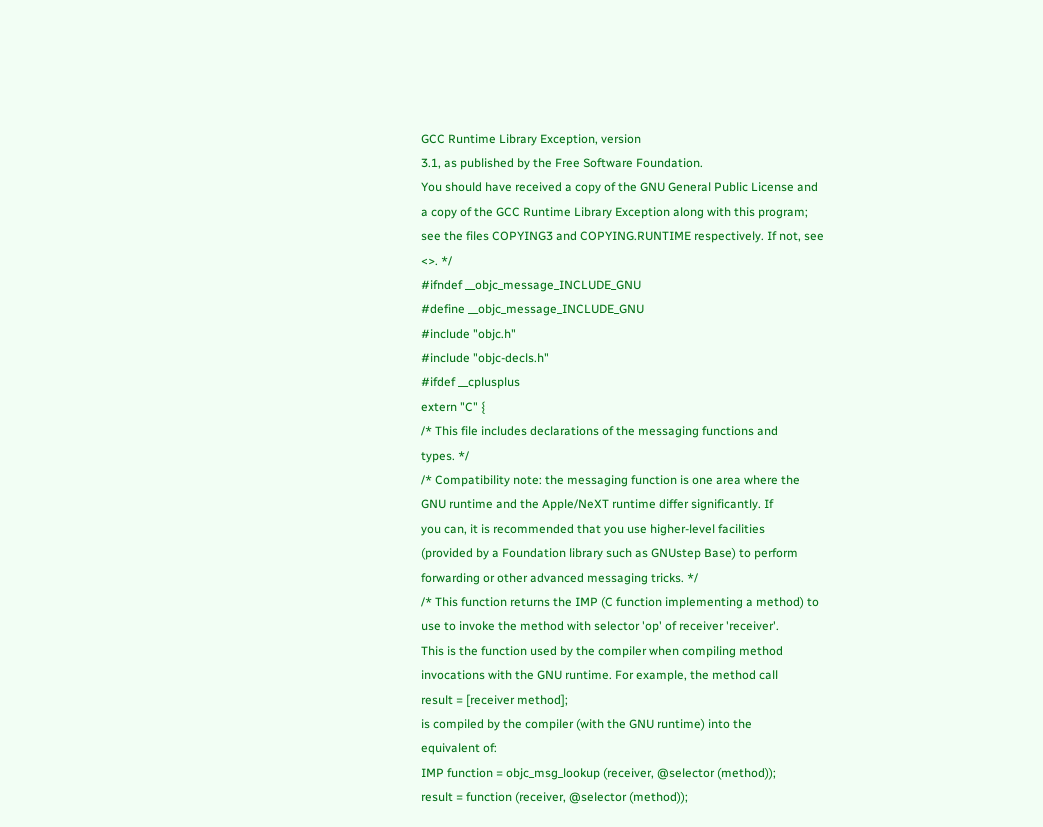GCC Runtime Library Exception, version
3.1, as published by the Free Software Foundation.
You should have received a copy of the GNU General Public License and
a copy of the GCC Runtime Library Exception along with this program;
see the files COPYING3 and COPYING.RUNTIME respectively. If not, see
<>. */
#ifndef __objc_message_INCLUDE_GNU
#define __objc_message_INCLUDE_GNU
#include "objc.h"
#include "objc-decls.h"
#ifdef __cplusplus
extern "C" {
/* This file includes declarations of the messaging functions and
types. */
/* Compatibility note: the messaging function is one area where the
GNU runtime and the Apple/NeXT runtime differ significantly. If
you can, it is recommended that you use higher-level facilities
(provided by a Foundation library such as GNUstep Base) to perform
forwarding or other advanced messaging tricks. */
/* This function returns the IMP (C function implementing a method) to
use to invoke the method with selector 'op' of receiver 'receiver'.
This is the function used by the compiler when compiling method
invocations with the GNU runtime. For example, the method call
result = [receiver method];
is compiled by the compiler (with the GNU runtime) into the
equivalent of:
IMP function = objc_msg_lookup (receiver, @selector (method));
result = function (receiver, @selector (method));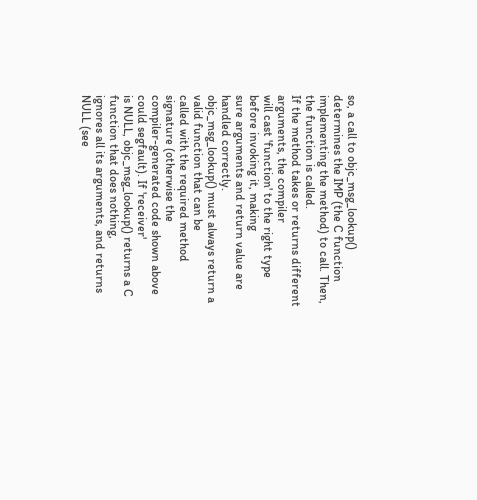so, a call to objc_msg_lookup() determines the IMP (the C function
implementing the method) to call. Then, the function is called.
If the method takes or returns different arguments, the compiler
will cast 'function' to the right type before invoking it, making
sure arguments and return value are handled correctly.
objc_msg_lookup() must always return a valid function that can be
called with the required method signature (otherwise the
compiler-generated code shown above could segfault). If 'receiver'
is NULL, objc_msg_lookup() returns a C function that does nothing,
ignores all its arguments, and returns NULL (see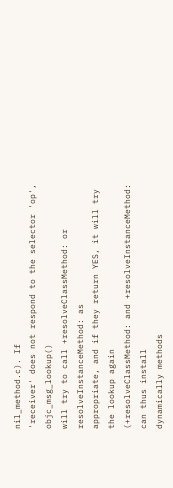nil_method.c). If
'receiver' does not respond to the selector 'op', objc_msg_lookup()
will try to call +resolveClassMethod: or resolveInstanceMethod: as
appropriate, and if they return YES, it will try the lookup again
(+resolveClassMethod: and +resolveInstanceMethod: can thus install
dynamically methods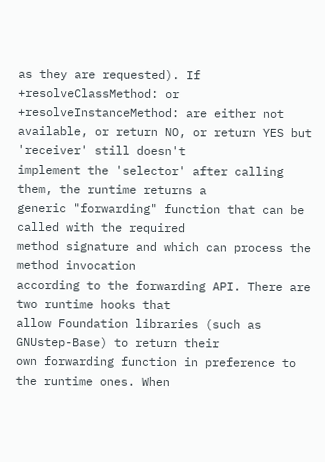as they are requested). If
+resolveClassMethod: or +resolveInstanceMethod: are either not
available, or return NO, or return YES but 'receiver' still doesn't
implement the 'selector' after calling them, the runtime returns a
generic "forwarding" function that can be called with the required
method signature and which can process the method invocation
according to the forwarding API. There are two runtime hooks that
allow Foundation libraries (such as GNUstep-Base) to return their
own forwarding function in preference to the runtime ones. When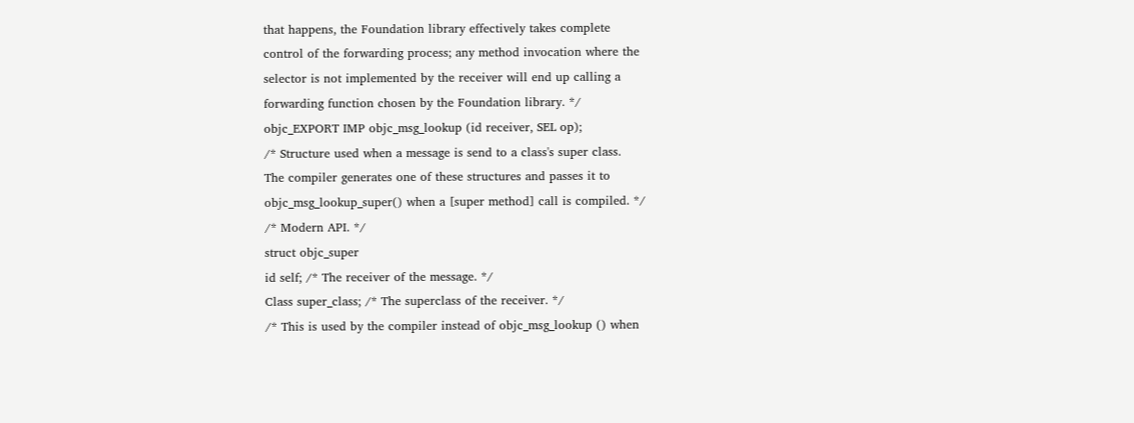that happens, the Foundation library effectively takes complete
control of the forwarding process; any method invocation where the
selector is not implemented by the receiver will end up calling a
forwarding function chosen by the Foundation library. */
objc_EXPORT IMP objc_msg_lookup (id receiver, SEL op);
/* Structure used when a message is send to a class's super class.
The compiler generates one of these structures and passes it to
objc_msg_lookup_super() when a [super method] call is compiled. */
/* Modern API. */
struct objc_super
id self; /* The receiver of the message. */
Class super_class; /* The superclass of the receiver. */
/* This is used by the compiler instead of objc_msg_lookup () when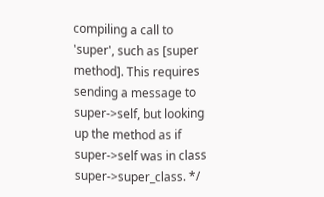compiling a call to 'super', such as [super method]. This requires
sending a message to super->self, but looking up the method as if
super->self was in class super->super_class. */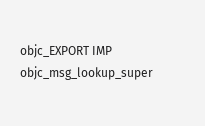objc_EXPORT IMP objc_msg_lookup_super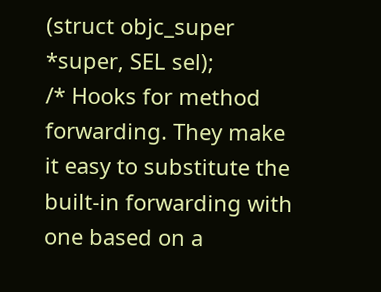(struct objc_super *super, SEL sel);
/* Hooks for method forwarding. They make it easy to substitute the
built-in forwarding with one based on a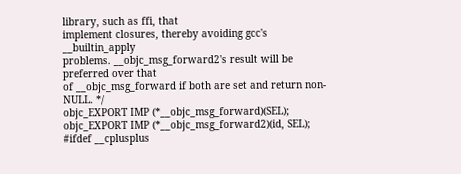library, such as ffi, that
implement closures, thereby avoiding gcc's __builtin_apply
problems. __objc_msg_forward2's result will be preferred over that
of __objc_msg_forward if both are set and return non-NULL. */
objc_EXPORT IMP (*__objc_msg_forward)(SEL);
objc_EXPORT IMP (*__objc_msg_forward2)(id, SEL);
#ifdef __cplusplus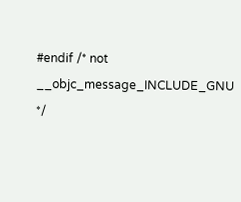#endif /* not __objc_message_INCLUDE_GNU */